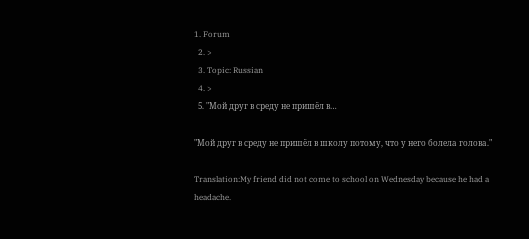1. Forum
  2. >
  3. Topic: Russian
  4. >
  5. "Мой друг в среду не пришёл в…

"Мой друг в среду не пришёл в школу потому, что у него болела голова."

Translation:My friend did not come to school on Wednesday because he had a headache.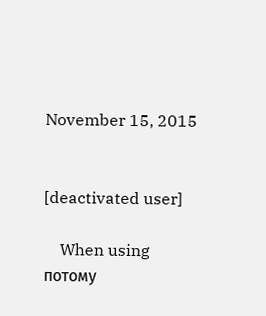November 15, 2015


[deactivated user]

    When using потому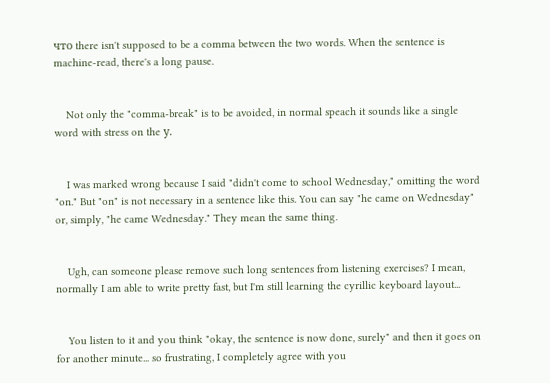что there isn't supposed to be a comma between the two words. When the sentence is machine-read, there's a long pause.


    Not only the "comma-break" is to be avoided, in normal speach it sounds like a single word with stress on the у.


    I was marked wrong because I said "didn't come to school Wednesday," omitting the word "on." But "on" is not necessary in a sentence like this. You can say "he came on Wednesday" or, simply, "he came Wednesday." They mean the same thing.


    Ugh, can someone please remove such long sentences from listening exercises? I mean, normally I am able to write pretty fast, but I'm still learning the cyrillic keyboard layout...


    You listen to it and you think "okay, the sentence is now done, surely" and then it goes on for another minute... so frustrating, I completely agree with you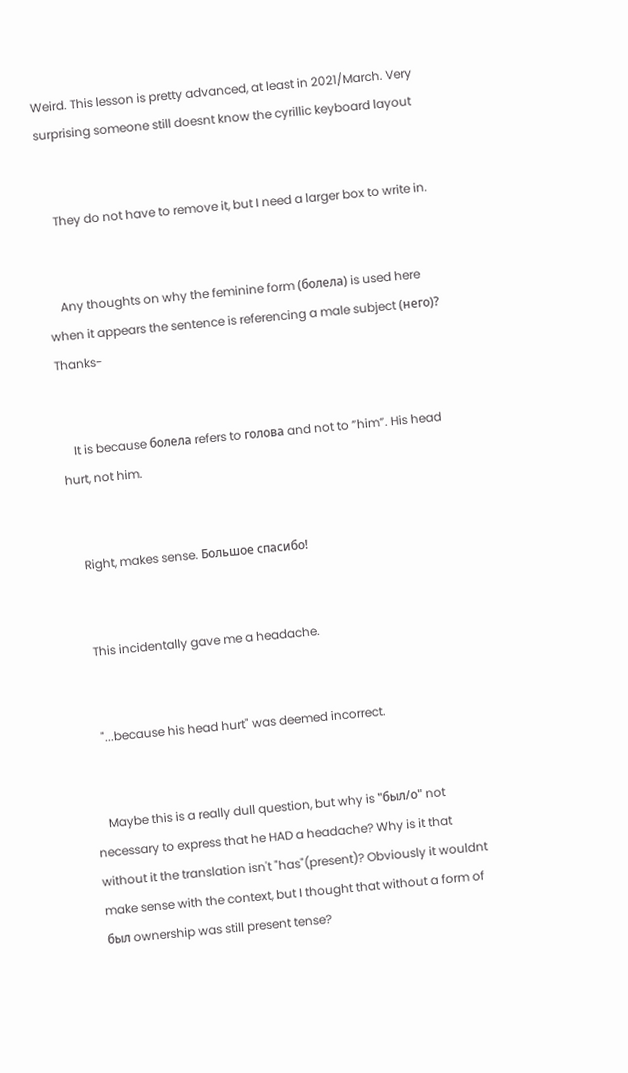Weird. This lesson is pretty advanced, at least in 2021/March. Very surprising someone still doesnt know the cyrillic keyboard layout


    They do not have to remove it, but I need a larger box to write in.


    Any thoughts on why the feminine form (болела) is used here when it appears the sentence is referencing a male subject (него)? Thanks-


    It is because болела refers to голова and not to ”him”. His head hurt, not him.


    Right, makes sense. Большое спасибо!


    This incidentally gave me a headache.


    "...because his head hurt" was deemed incorrect.


    Maybe this is a really dull question, but why is "был/о" not necessary to express that he HAD a headache? Why is it that without it the translation isn't "has"(present)? Obviously it wouldnt make sense with the context, but I thought that without a form of был ownership was still present tense?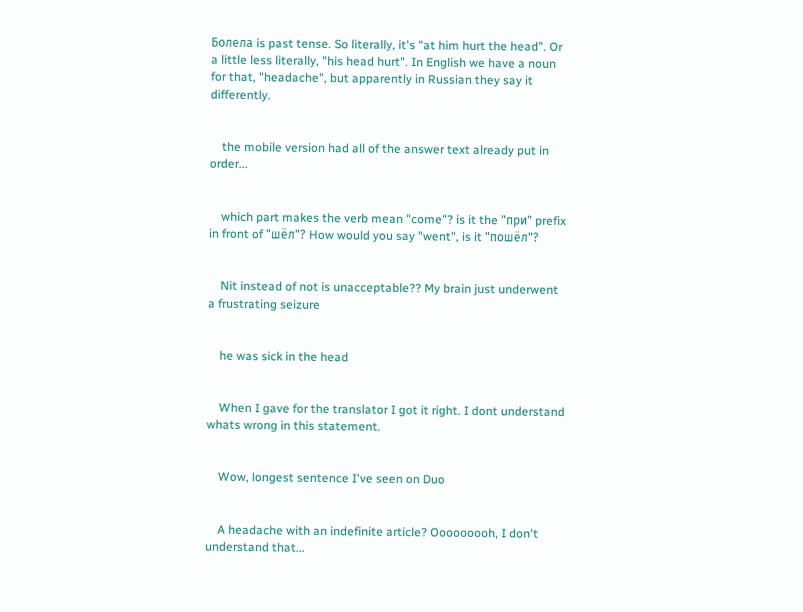Болела is past tense. So literally, it's "at him hurt the head". Or a little less literally, "his head hurt". In English we have a noun for that, "headache", but apparently in Russian they say it differently.


    the mobile version had all of the answer text already put in order...


    which part makes the verb mean "come"? is it the "при" prefix in front of "шёл"? How would you say "went", is it "пошёл"?


    Nit instead of not is unacceptable?? My brain just underwent a frustrating seizure


    he was sick in the head


    When I gave for the translator I got it right. I dont understand whats wrong in this statement.


    Wow, longest sentence I've seen on Duo


    A headache with an indefinite article? Ooooooooh, I don't understand that...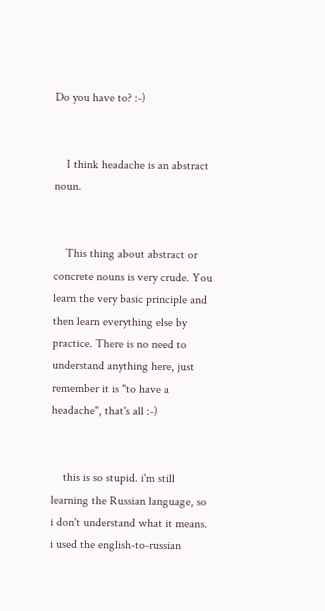Do you have to? :-)


    I think headache is an abstract noun.


    This thing about abstract or concrete nouns is very crude. You learn the very basic principle and then learn everything else by practice. There is no need to understand anything here, just remember it is "to have a headache", that's all :-)


    this is so stupid. i'm still learning the Russian language, so i don't understand what it means. i used the english-to-russian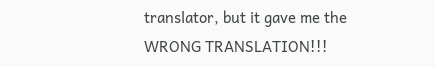translator, but it gave me the WRONG TRANSLATION!!!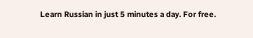Learn Russian in just 5 minutes a day. For free.